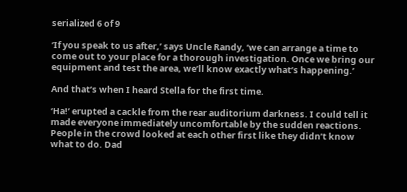serialized 6 of 9

‘If you speak to us after,’ says Uncle Randy, ‘we can arrange a time to come out to your place for a thorough investigation. Once we bring our equipment and test the area, we’ll know exactly what’s happening.’

And that’s when I heard Stella for the first time.

‘Ha!’ erupted a cackle from the rear auditorium darkness. I could tell it made everyone immediately uncomfortable by the sudden reactions. People in the crowd looked at each other first like they didn’t know what to do. Dad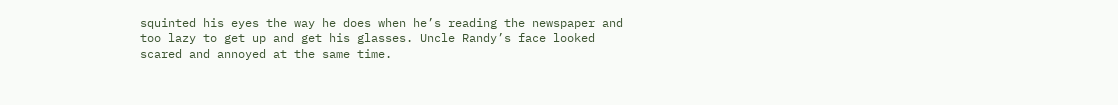squinted his eyes the way he does when he’s reading the newspaper and too lazy to get up and get his glasses. Uncle Randy’s face looked scared and annoyed at the same time.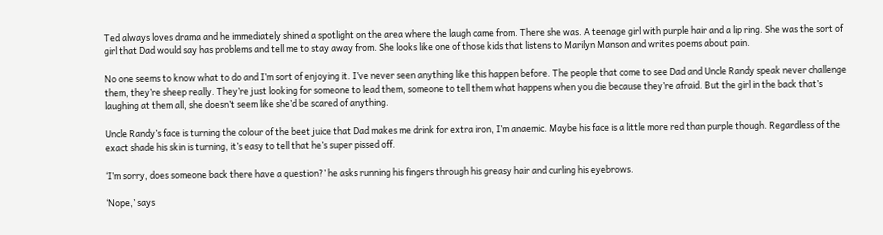Ted always loves drama and he immediately shined a spotlight on the area where the laugh came from. There she was. A teenage girl with purple hair and a lip ring. She was the sort of girl that Dad would say has problems and tell me to stay away from. She looks like one of those kids that listens to Marilyn Manson and writes poems about pain.

No one seems to know what to do and I’m sort of enjoying it. I’ve never seen anything like this happen before. The people that come to see Dad and Uncle Randy speak never challenge them, they’re sheep really. They’re just looking for someone to lead them, someone to tell them what happens when you die because they’re afraid. But the girl in the back that’s laughing at them all, she doesn’t seem like she’d be scared of anything.

Uncle Randy’s face is turning the colour of the beet juice that Dad makes me drink for extra iron, I’m anaemic. Maybe his face is a little more red than purple though. Regardless of the exact shade his skin is turning, it’s easy to tell that he’s super pissed off.

‘I’m sorry, does someone back there have a question?’ he asks running his fingers through his greasy hair and curling his eyebrows.

‘Nope,’ says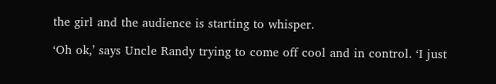the girl and the audience is starting to whisper.

‘Oh ok,’ says Uncle Randy trying to come off cool and in control. ‘I just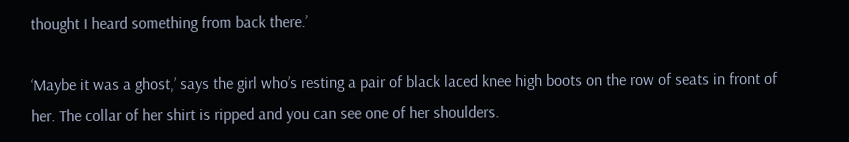thought I heard something from back there.’

‘Maybe it was a ghost,’ says the girl who’s resting a pair of black laced knee high boots on the row of seats in front of her. The collar of her shirt is ripped and you can see one of her shoulders.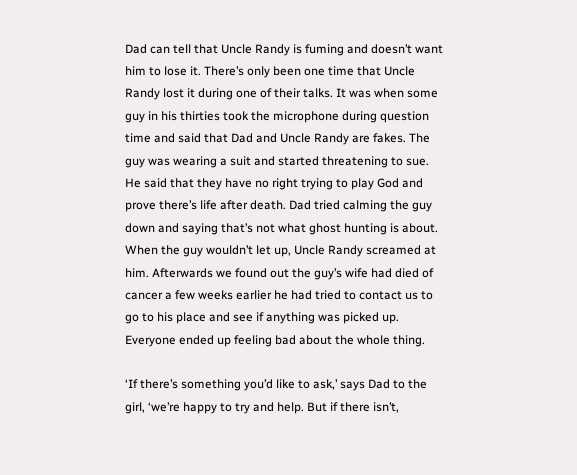Dad can tell that Uncle Randy is fuming and doesn’t want him to lose it. There’s only been one time that Uncle Randy lost it during one of their talks. It was when some guy in his thirties took the microphone during question time and said that Dad and Uncle Randy are fakes. The guy was wearing a suit and started threatening to sue. He said that they have no right trying to play God and prove there’s life after death. Dad tried calming the guy down and saying that’s not what ghost hunting is about. When the guy wouldn’t let up, Uncle Randy screamed at him. Afterwards we found out the guy’s wife had died of cancer a few weeks earlier he had tried to contact us to go to his place and see if anything was picked up. Everyone ended up feeling bad about the whole thing.

‘If there’s something you’d like to ask,’ says Dad to the girl, ‘we’re happy to try and help. But if there isn’t,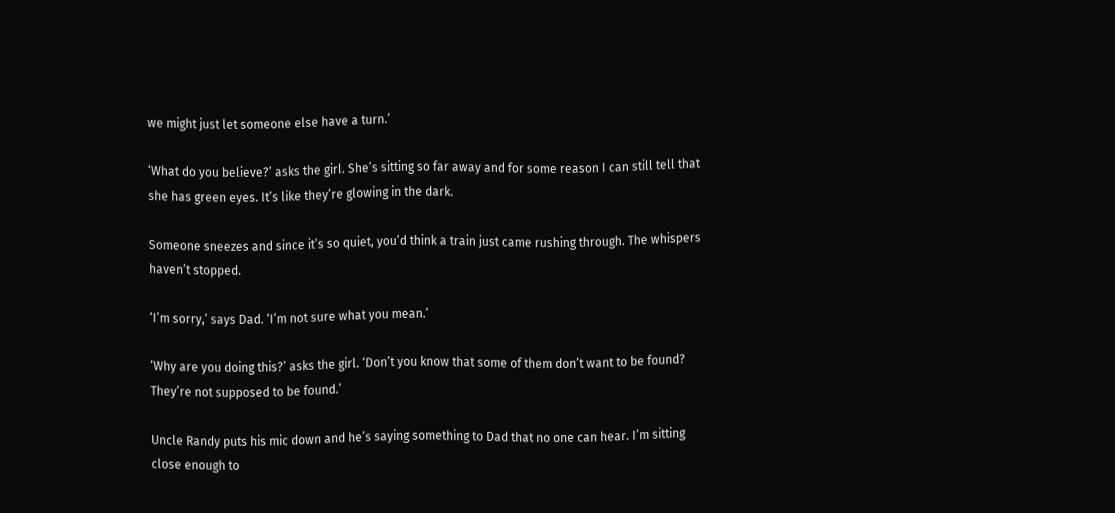we might just let someone else have a turn.’

‘What do you believe?’ asks the girl. She’s sitting so far away and for some reason I can still tell that she has green eyes. It’s like they’re glowing in the dark.

Someone sneezes and since it’s so quiet, you’d think a train just came rushing through. The whispers haven’t stopped.

‘I’m sorry,’ says Dad. ‘I’m not sure what you mean.’

‘Why are you doing this?’ asks the girl. ‘Don’t you know that some of them don’t want to be found? They’re not supposed to be found.’

Uncle Randy puts his mic down and he’s saying something to Dad that no one can hear. I’m sitting close enough to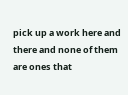pick up a work here and there and none of them are ones that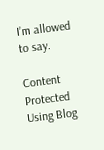I’m allowed to say.

Content Protected Using Blog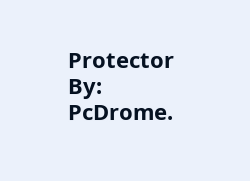Protector By: PcDrome.